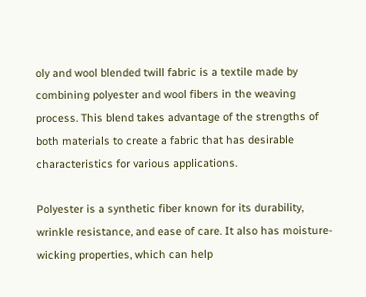oly and wool blended twill fabric is a textile made by combining polyester and wool fibers in the weaving process. This blend takes advantage of the strengths of both materials to create a fabric that has desirable characteristics for various applications.

Polyester is a synthetic fiber known for its durability, wrinkle resistance, and ease of care. It also has moisture-wicking properties, which can help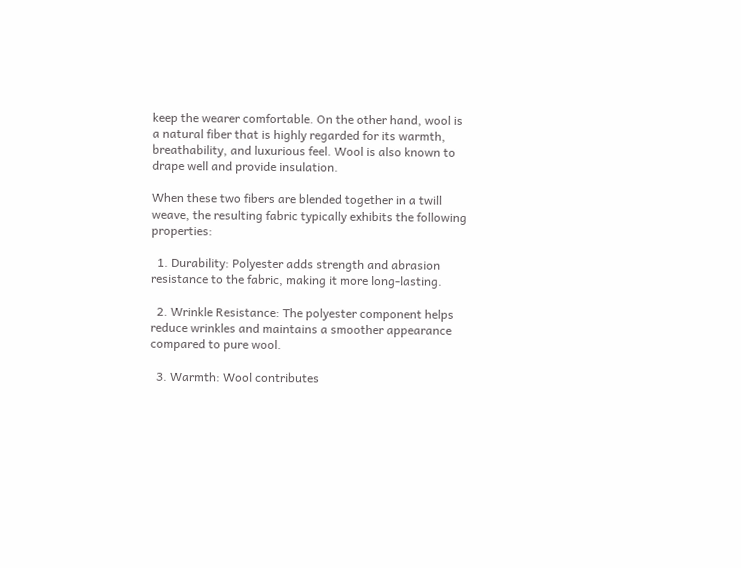keep the wearer comfortable. On the other hand, wool is a natural fiber that is highly regarded for its warmth, breathability, and luxurious feel. Wool is also known to drape well and provide insulation.

When these two fibers are blended together in a twill weave, the resulting fabric typically exhibits the following properties:

  1. Durability: Polyester adds strength and abrasion resistance to the fabric, making it more long-lasting.

  2. Wrinkle Resistance: The polyester component helps reduce wrinkles and maintains a smoother appearance compared to pure wool.

  3. Warmth: Wool contributes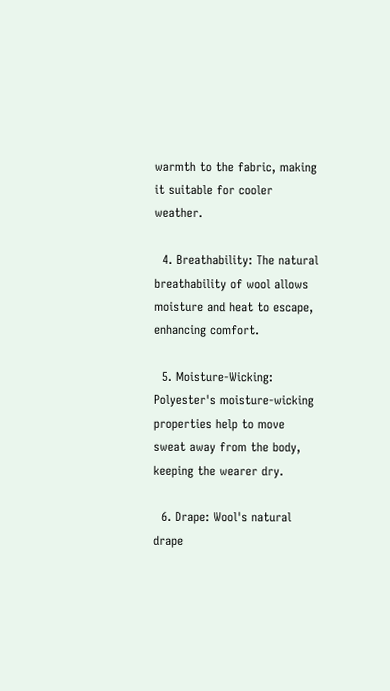warmth to the fabric, making it suitable for cooler weather.

  4. Breathability: The natural breathability of wool allows moisture and heat to escape, enhancing comfort.

  5. Moisture-Wicking: Polyester's moisture-wicking properties help to move sweat away from the body, keeping the wearer dry.

  6. Drape: Wool's natural drape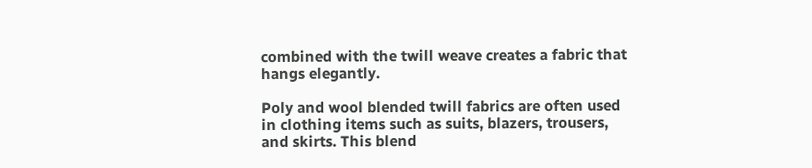combined with the twill weave creates a fabric that hangs elegantly.

Poly and wool blended twill fabrics are often used in clothing items such as suits, blazers, trousers, and skirts. This blend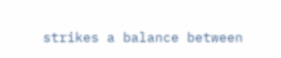strikes a balance between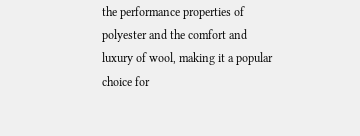the performance properties of polyester and the comfort and luxury of wool, making it a popular choice for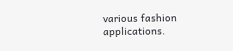various fashion applications.